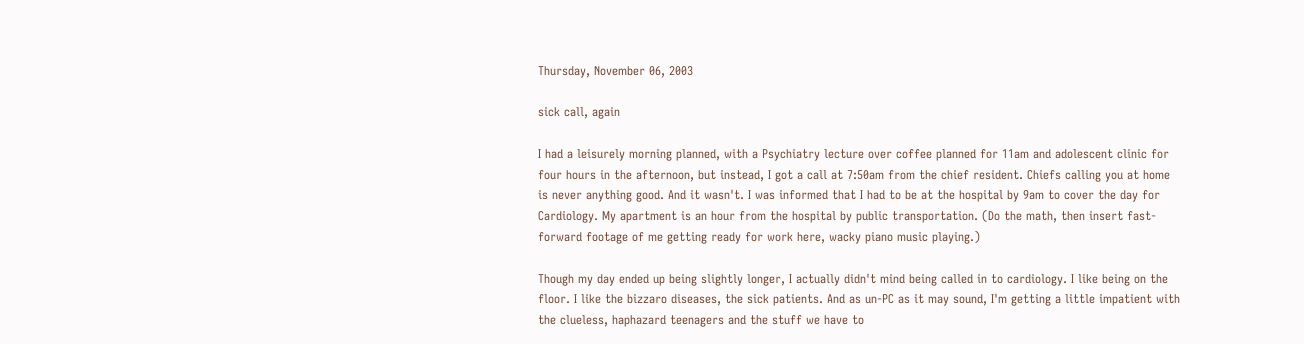Thursday, November 06, 2003

sick call, again

I had a leisurely morning planned, with a Psychiatry lecture over coffee planned for 11am and adolescent clinic for four hours in the afternoon, but instead, I got a call at 7:50am from the chief resident. Chiefs calling you at home is never anything good. And it wasn't. I was informed that I had to be at the hospital by 9am to cover the day for Cardiology. My apartment is an hour from the hospital by public transportation. (Do the math, then insert fast-forward footage of me getting ready for work here, wacky piano music playing.)

Though my day ended up being slightly longer, I actually didn't mind being called in to cardiology. I like being on the floor. I like the bizzaro diseases, the sick patients. And as un-PC as it may sound, I'm getting a little impatient with the clueless, haphazard teenagers and the stuff we have to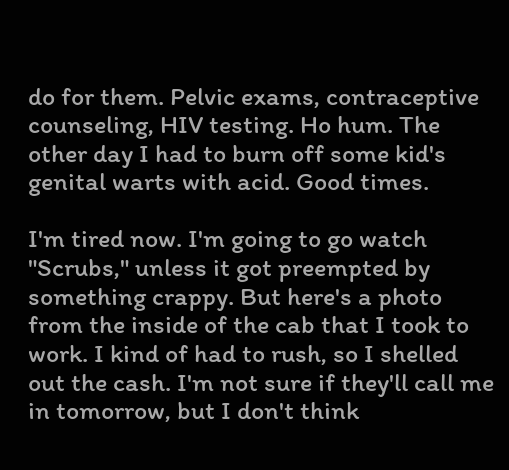do for them. Pelvic exams, contraceptive counseling, HIV testing. Ho hum. The other day I had to burn off some kid's genital warts with acid. Good times.

I'm tired now. I'm going to go watch "Scrubs," unless it got preempted by something crappy. But here's a photo from the inside of the cab that I took to work. I kind of had to rush, so I shelled out the cash. I'm not sure if they'll call me in tomorrow, but I don't think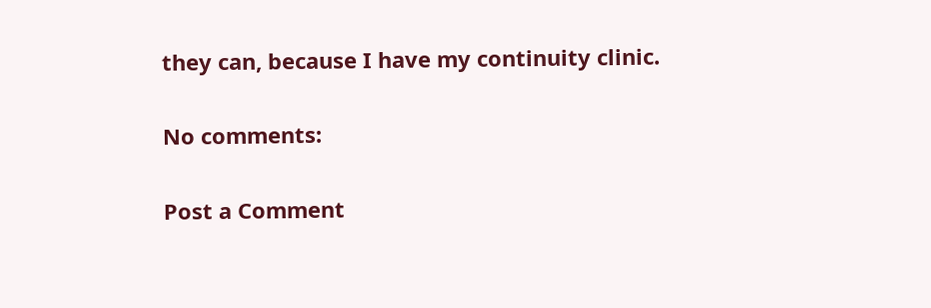they can, because I have my continuity clinic.

No comments:

Post a Comment